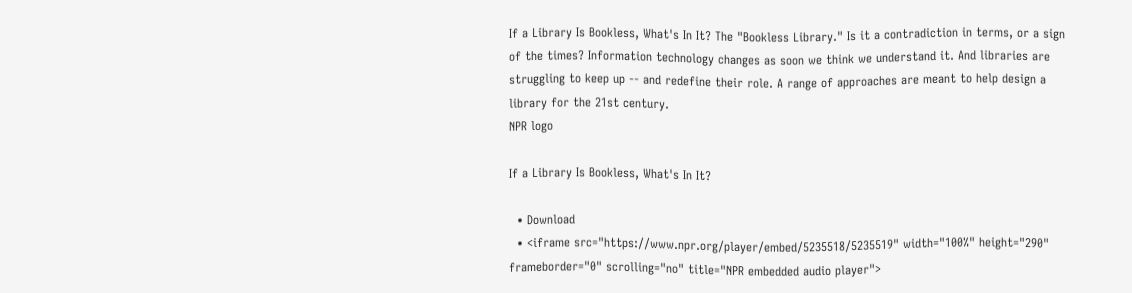If a Library Is Bookless, What's In It? The "Bookless Library." Is it a contradiction in terms, or a sign of the times? Information technology changes as soon we think we understand it. And libraries are struggling to keep up -- and redefine their role. A range of approaches are meant to help design a library for the 21st century.
NPR logo

If a Library Is Bookless, What's In It?

  • Download
  • <iframe src="https://www.npr.org/player/embed/5235518/5235519" width="100%" height="290" frameborder="0" scrolling="no" title="NPR embedded audio player">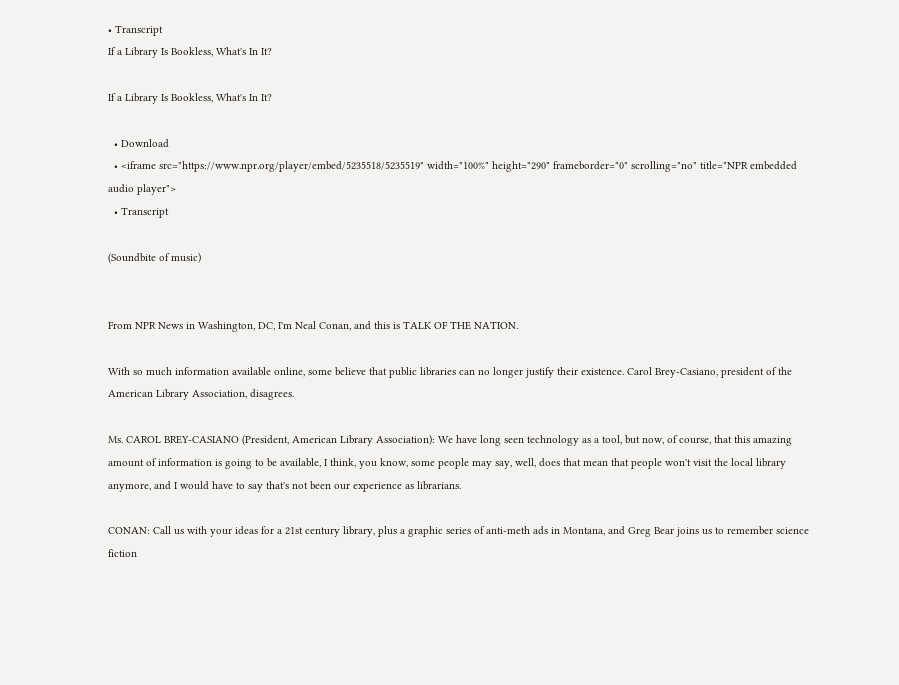• Transcript
If a Library Is Bookless, What's In It?

If a Library Is Bookless, What's In It?

  • Download
  • <iframe src="https://www.npr.org/player/embed/5235518/5235519" width="100%" height="290" frameborder="0" scrolling="no" title="NPR embedded audio player">
  • Transcript

(Soundbite of music)


From NPR News in Washington, DC, I'm Neal Conan, and this is TALK OF THE NATION.

With so much information available online, some believe that public libraries can no longer justify their existence. Carol Brey-Casiano, president of the American Library Association, disagrees.

Ms. CAROL BREY-CASIANO (President, American Library Association): We have long seen technology as a tool, but now, of course, that this amazing amount of information is going to be available, I think, you know, some people may say, well, does that mean that people won't visit the local library anymore, and I would have to say that's not been our experience as librarians.

CONAN: Call us with your ideas for a 21st century library, plus a graphic series of anti-meth ads in Montana, and Greg Bear joins us to remember science fiction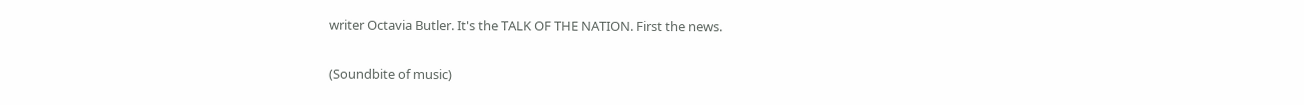writer Octavia Butler. It's the TALK OF THE NATION. First the news.

(Soundbite of music)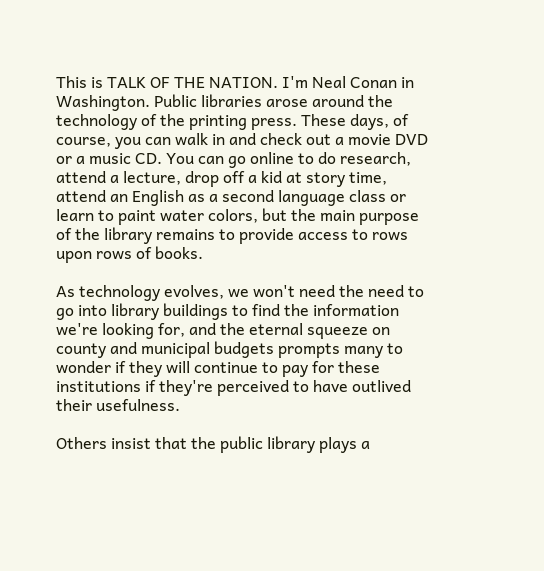This is TALK OF THE NATION. I'm Neal Conan in Washington. Public libraries arose around the technology of the printing press. These days, of course, you can walk in and check out a movie DVD or a music CD. You can go online to do research, attend a lecture, drop off a kid at story time, attend an English as a second language class or learn to paint water colors, but the main purpose of the library remains to provide access to rows upon rows of books.

As technology evolves, we won't need the need to go into library buildings to find the information we're looking for, and the eternal squeeze on county and municipal budgets prompts many to wonder if they will continue to pay for these institutions if they're perceived to have outlived their usefulness.

Others insist that the public library plays a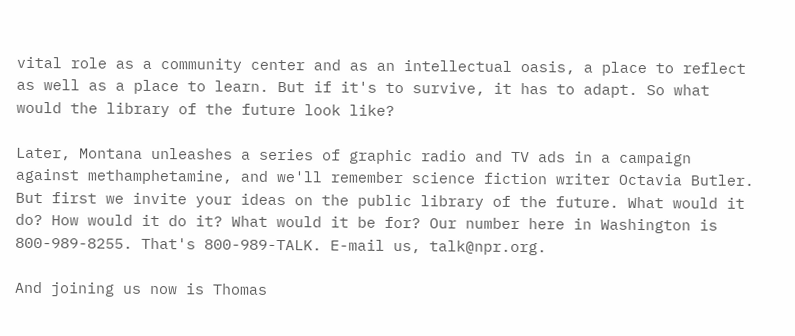vital role as a community center and as an intellectual oasis, a place to reflect as well as a place to learn. But if it's to survive, it has to adapt. So what would the library of the future look like?

Later, Montana unleashes a series of graphic radio and TV ads in a campaign against methamphetamine, and we'll remember science fiction writer Octavia Butler. But first we invite your ideas on the public library of the future. What would it do? How would it do it? What would it be for? Our number here in Washington is 800-989-8255. That's 800-989-TALK. E-mail us, talk@npr.org.

And joining us now is Thomas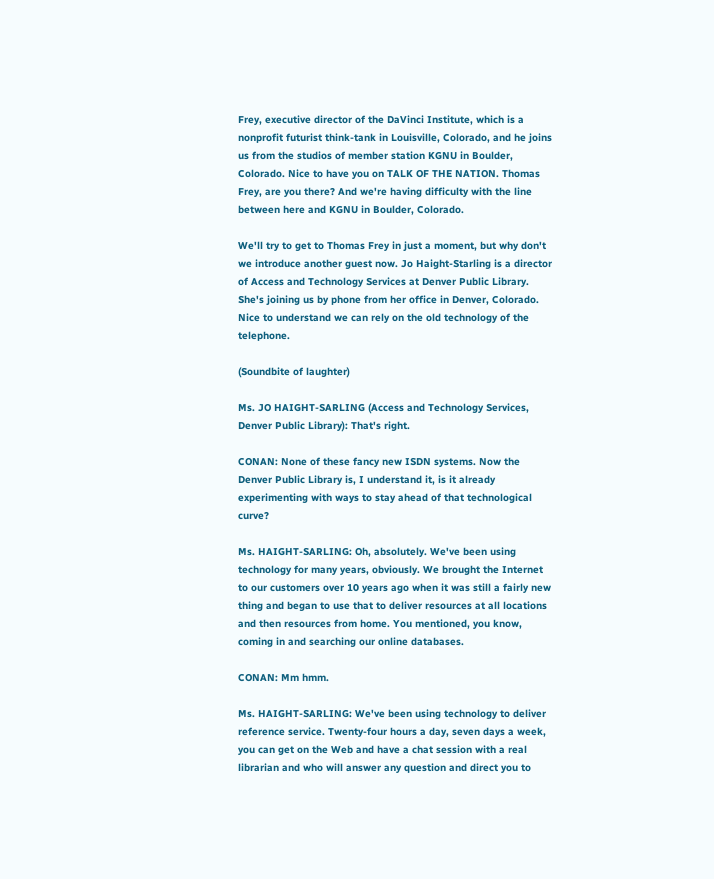Frey, executive director of the DaVinci Institute, which is a nonprofit futurist think-tank in Louisville, Colorado, and he joins us from the studios of member station KGNU in Boulder, Colorado. Nice to have you on TALK OF THE NATION. Thomas Frey, are you there? And we're having difficulty with the line between here and KGNU in Boulder, Colorado.

We'll try to get to Thomas Frey in just a moment, but why don't we introduce another guest now. Jo Haight-Starling is a director of Access and Technology Services at Denver Public Library. She's joining us by phone from her office in Denver, Colorado. Nice to understand we can rely on the old technology of the telephone.

(Soundbite of laughter)

Ms. JO HAIGHT-SARLING (Access and Technology Services, Denver Public Library): That's right.

CONAN: None of these fancy new ISDN systems. Now the Denver Public Library is, I understand it, is it already experimenting with ways to stay ahead of that technological curve?

Ms. HAIGHT-SARLING: Oh, absolutely. We've been using technology for many years, obviously. We brought the Internet to our customers over 10 years ago when it was still a fairly new thing and began to use that to deliver resources at all locations and then resources from home. You mentioned, you know, coming in and searching our online databases.

CONAN: Mm hmm.

Ms. HAIGHT-SARLING: We've been using technology to deliver reference service. Twenty-four hours a day, seven days a week, you can get on the Web and have a chat session with a real librarian and who will answer any question and direct you to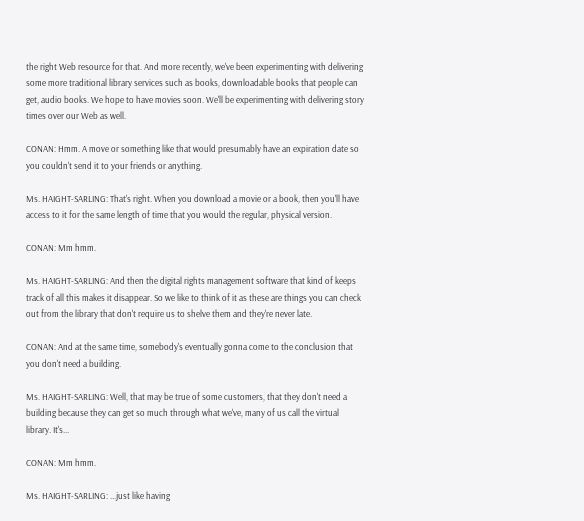the right Web resource for that. And more recently, we've been experimenting with delivering some more traditional library services such as books, downloadable books that people can get, audio books. We hope to have movies soon. We'll be experimenting with delivering story times over our Web as well.

CONAN: Hmm. A move or something like that would presumably have an expiration date so you couldn't send it to your friends or anything.

Ms. HAIGHT-SARLING: That's right. When you download a movie or a book, then you'll have access to it for the same length of time that you would the regular, physical version.

CONAN: Mm hmm.

Ms. HAIGHT-SARLING: And then the digital rights management software that kind of keeps track of all this makes it disappear. So we like to think of it as these are things you can check out from the library that don't require us to shelve them and they're never late.

CONAN: And at the same time, somebody's eventually gonna come to the conclusion that you don't need a building.

Ms. HAIGHT-SARLING: Well, that may be true of some customers, that they don't need a building because they can get so much through what we've, many of us call the virtual library. It's...

CONAN: Mm hmm.

Ms. HAIGHT-SARLING: ...just like having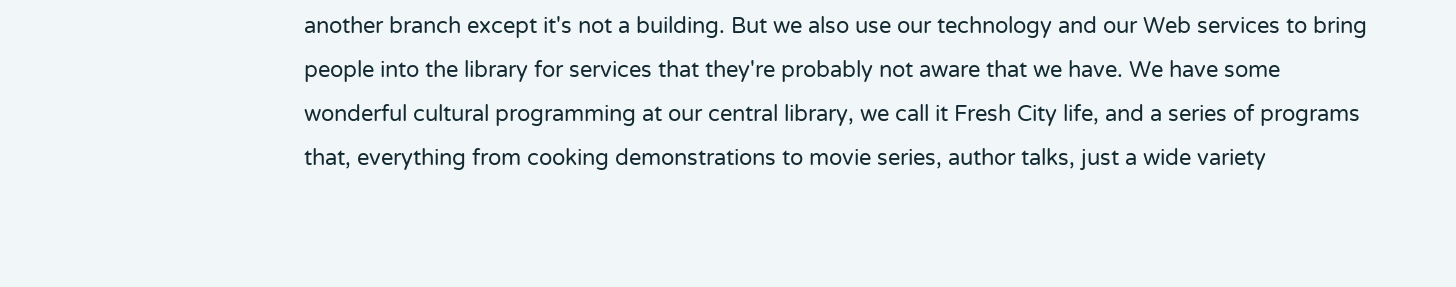another branch except it's not a building. But we also use our technology and our Web services to bring people into the library for services that they're probably not aware that we have. We have some wonderful cultural programming at our central library, we call it Fresh City life, and a series of programs that, everything from cooking demonstrations to movie series, author talks, just a wide variety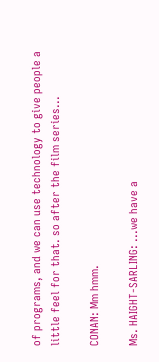of programs, and we can use technology to give people a little feel for that. so after the film series...

CONAN: Mm hmm.

Ms. HAIGHT-SARLING: ...we have a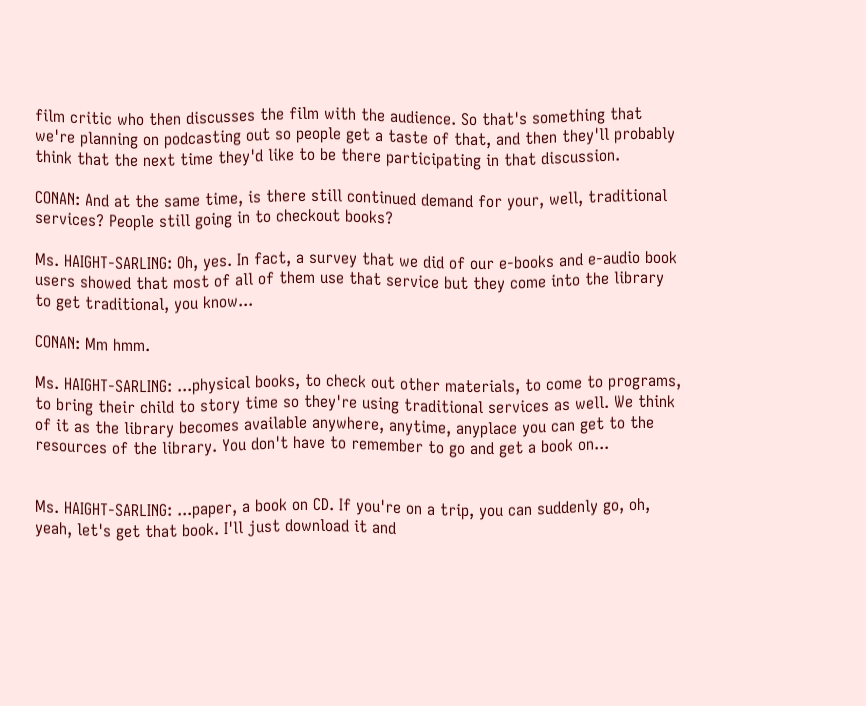film critic who then discusses the film with the audience. So that's something that we're planning on podcasting out so people get a taste of that, and then they'll probably think that the next time they'd like to be there participating in that discussion.

CONAN: And at the same time, is there still continued demand for your, well, traditional services? People still going in to checkout books?

Ms. HAIGHT-SARLING: Oh, yes. In fact, a survey that we did of our e-books and e-audio book users showed that most of all of them use that service but they come into the library to get traditional, you know...

CONAN: Mm hmm.

Ms. HAIGHT-SARLING: ...physical books, to check out other materials, to come to programs, to bring their child to story time so they're using traditional services as well. We think of it as the library becomes available anywhere, anytime, anyplace you can get to the resources of the library. You don't have to remember to go and get a book on...


Ms. HAIGHT-SARLING: ...paper, a book on CD. If you're on a trip, you can suddenly go, oh, yeah, let's get that book. I'll just download it and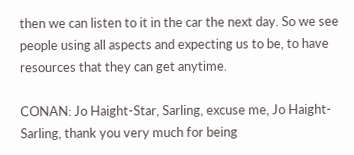then we can listen to it in the car the next day. So we see people using all aspects and expecting us to be, to have resources that they can get anytime.

CONAN: Jo Haight-Star, Sarling, excuse me, Jo Haight-Sarling, thank you very much for being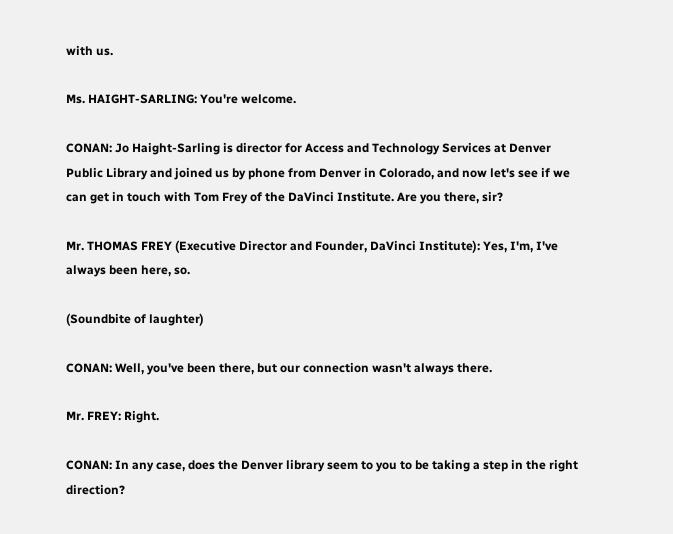with us.

Ms. HAIGHT-SARLING: You're welcome.

CONAN: Jo Haight-Sarling is director for Access and Technology Services at Denver Public Library and joined us by phone from Denver in Colorado, and now let's see if we can get in touch with Tom Frey of the DaVinci Institute. Are you there, sir?

Mr. THOMAS FREY (Executive Director and Founder, DaVinci Institute): Yes, I'm, I've always been here, so.

(Soundbite of laughter)

CONAN: Well, you've been there, but our connection wasn't always there.

Mr. FREY: Right.

CONAN: In any case, does the Denver library seem to you to be taking a step in the right direction?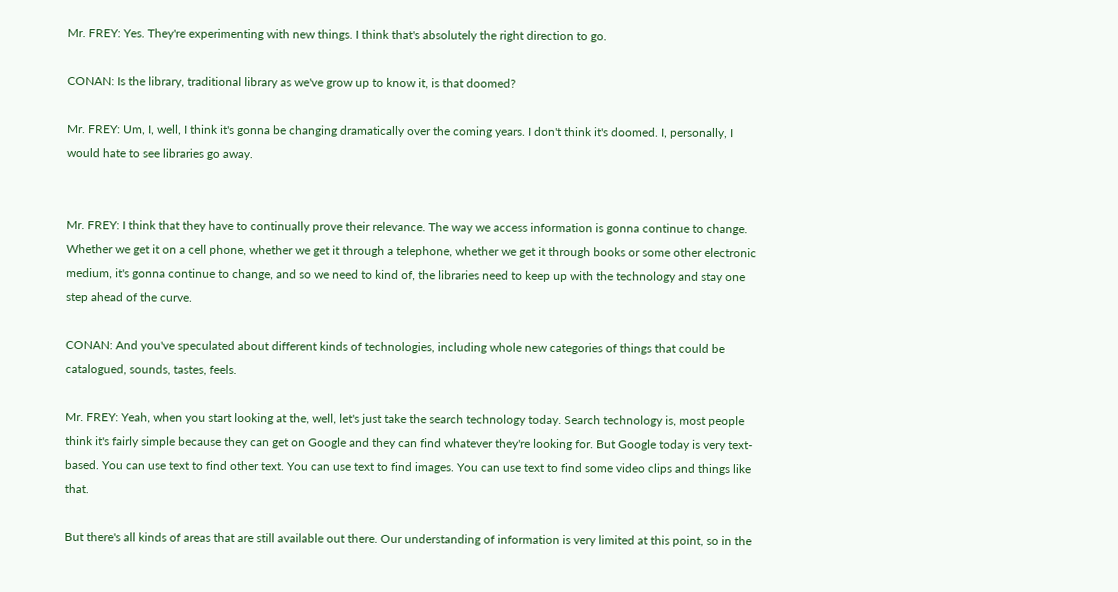Mr. FREY: Yes. They're experimenting with new things. I think that's absolutely the right direction to go.

CONAN: Is the library, traditional library as we've grow up to know it, is that doomed?

Mr. FREY: Um, I, well, I think it's gonna be changing dramatically over the coming years. I don't think it's doomed. I, personally, I would hate to see libraries go away.


Mr. FREY: I think that they have to continually prove their relevance. The way we access information is gonna continue to change. Whether we get it on a cell phone, whether we get it through a telephone, whether we get it through books or some other electronic medium, it's gonna continue to change, and so we need to kind of, the libraries need to keep up with the technology and stay one step ahead of the curve.

CONAN: And you've speculated about different kinds of technologies, including whole new categories of things that could be catalogued, sounds, tastes, feels.

Mr. FREY: Yeah, when you start looking at the, well, let's just take the search technology today. Search technology is, most people think it's fairly simple because they can get on Google and they can find whatever they're looking for. But Google today is very text-based. You can use text to find other text. You can use text to find images. You can use text to find some video clips and things like that.

But there's all kinds of areas that are still available out there. Our understanding of information is very limited at this point, so in the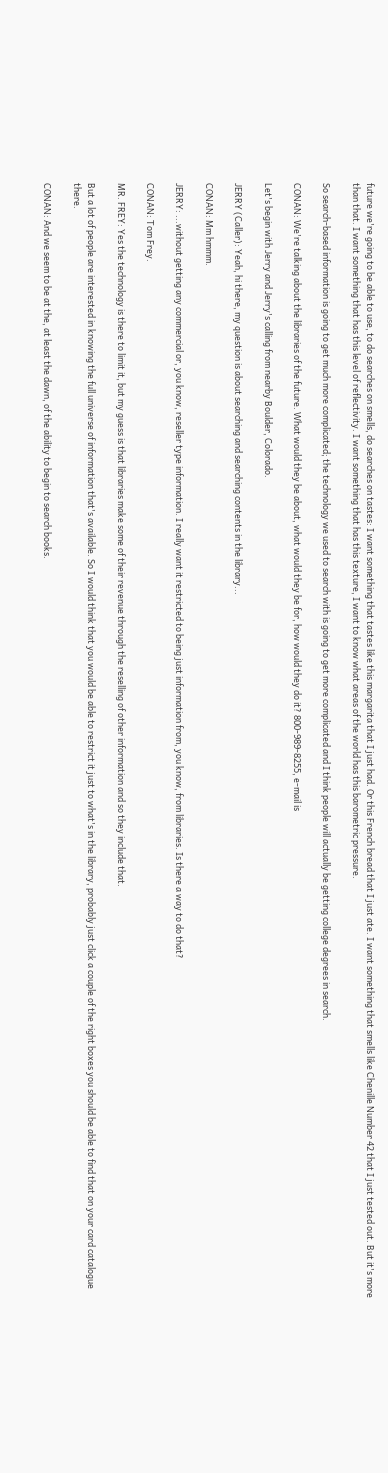future we're going to be able to use, to do searches on smells, do searches on tastes: I want something that tastes like this margarita that I just had. Or this French bread that I just ate. I want something that smells like Chenille Number 42 that I just tested out. But it's more than that. I want something that has this level of reflectivity. I want something that has this texture, I want to know what areas of the world has this barometric pressure.

So search-based information is going to get much more complicated; the technology we used to search with is going to get more complicated and I think people will actually be getting college degrees in search.

CONAN: We're talking about the libraries of the future. What would they be about, what would they be for, how would they do it? 800-989-8255, e-mail is

Let's begin with Jerry and Jerry's calling from nearby Boulder, Colorado.

JERRY (Caller): Yeah, hi there, my question is about searching and searching contents in the library...

CONAN: Mm hmmm.

JERRY: ...without getting any commercial or, you know, reseller type information. I really want it restricted to being just information from, you know, from libraries. Is there a way to do that?

CONAN: Tom Frey.

MR. FREY: Yes the technology is there to limit it, but my guess is that libraries make some of their revenue through the reselling of other information and so they include that.

But a lot of people are interested in knowing the full universe of information that's available. So I would think that you would be able to restrict it just to what's in the library, probably just click a couple of the right boxes you should be able to find that on your card catalogue there.

CONAN: And we seem to be at the, at least the dawn, of the ability to begin to search books.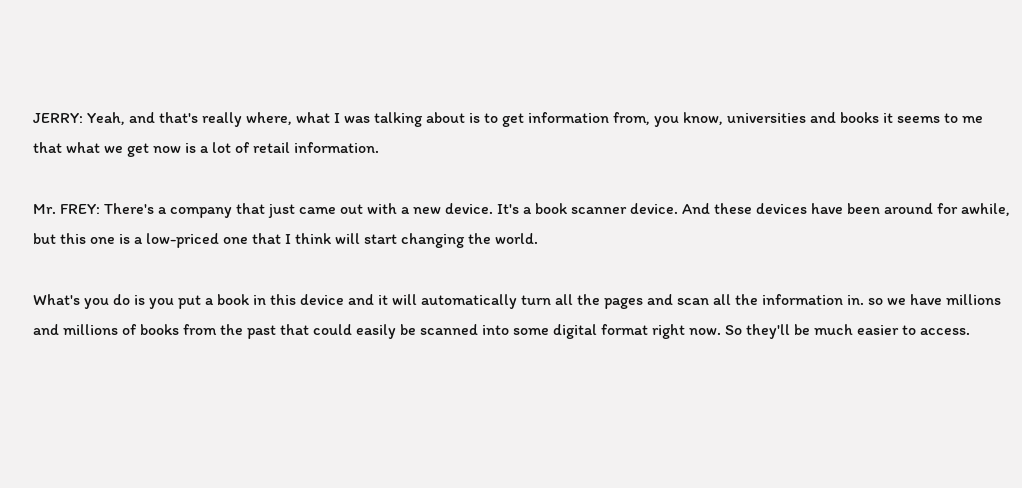JERRY: Yeah, and that's really where, what I was talking about is to get information from, you know, universities and books it seems to me that what we get now is a lot of retail information.

Mr. FREY: There's a company that just came out with a new device. It's a book scanner device. And these devices have been around for awhile, but this one is a low-priced one that I think will start changing the world.

What's you do is you put a book in this device and it will automatically turn all the pages and scan all the information in. so we have millions and millions of books from the past that could easily be scanned into some digital format right now. So they'll be much easier to access.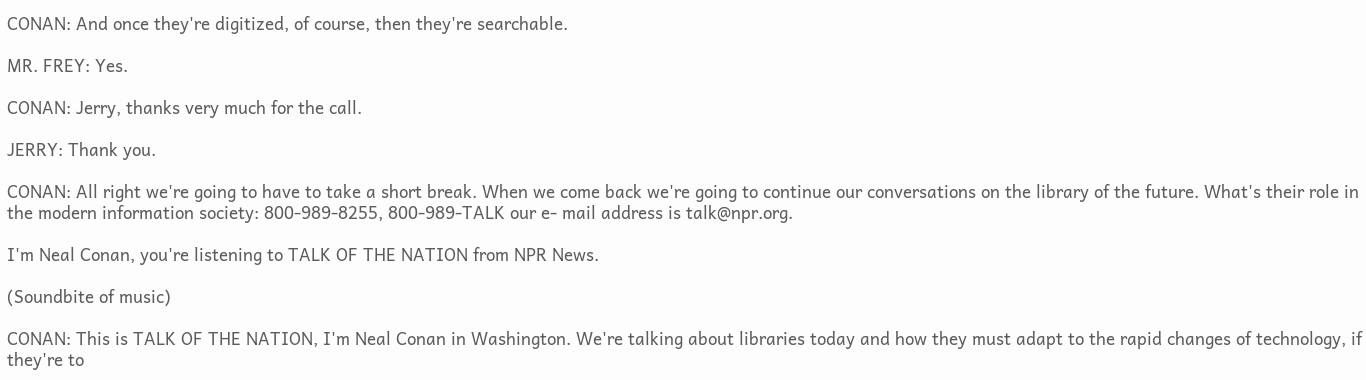CONAN: And once they're digitized, of course, then they're searchable.

MR. FREY: Yes.

CONAN: Jerry, thanks very much for the call.

JERRY: Thank you.

CONAN: All right we're going to have to take a short break. When we come back we're going to continue our conversations on the library of the future. What's their role in the modern information society: 800-989-8255, 800-989-TALK our e- mail address is talk@npr.org.

I'm Neal Conan, you're listening to TALK OF THE NATION from NPR News.

(Soundbite of music)

CONAN: This is TALK OF THE NATION, I'm Neal Conan in Washington. We're talking about libraries today and how they must adapt to the rapid changes of technology, if they're to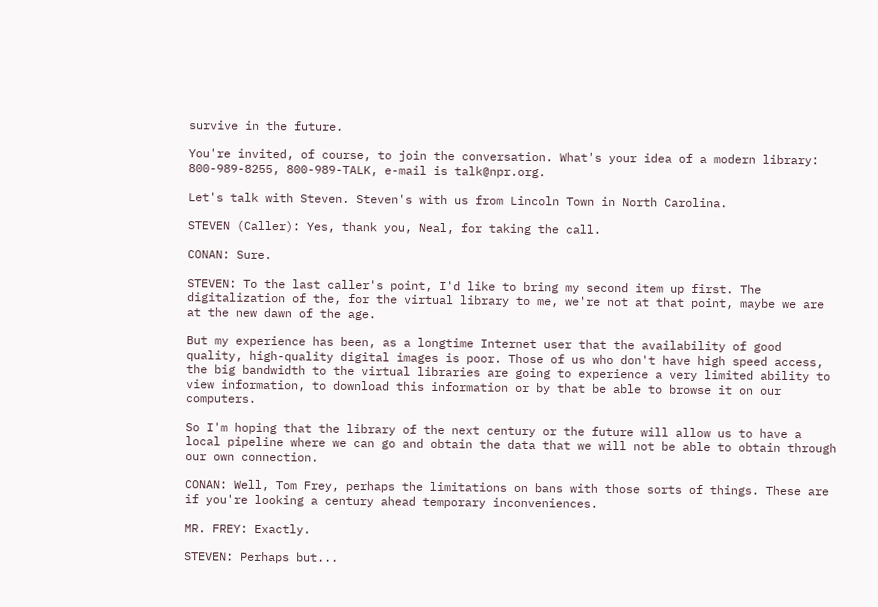survive in the future.

You're invited, of course, to join the conversation. What's your idea of a modern library: 800-989-8255, 800-989-TALK, e-mail is talk@npr.org.

Let's talk with Steven. Steven's with us from Lincoln Town in North Carolina.

STEVEN (Caller): Yes, thank you, Neal, for taking the call.

CONAN: Sure.

STEVEN: To the last caller's point, I'd like to bring my second item up first. The digitalization of the, for the virtual library to me, we're not at that point, maybe we are at the new dawn of the age.

But my experience has been, as a longtime Internet user that the availability of good quality, high-quality digital images is poor. Those of us who don't have high speed access, the big bandwidth to the virtual libraries are going to experience a very limited ability to view information, to download this information or by that be able to browse it on our computers.

So I'm hoping that the library of the next century or the future will allow us to have a local pipeline where we can go and obtain the data that we will not be able to obtain through our own connection.

CONAN: Well, Tom Frey, perhaps the limitations on bans with those sorts of things. These are if you're looking a century ahead temporary inconveniences.

MR. FREY: Exactly.

STEVEN: Perhaps but...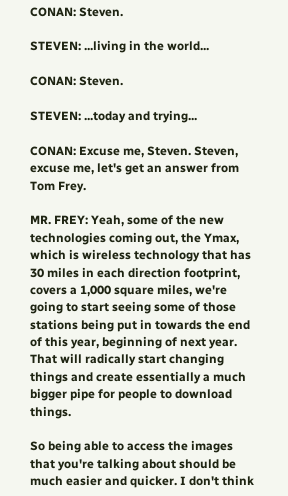CONAN: Steven.

STEVEN: ...living in the world...

CONAN: Steven.

STEVEN: ...today and trying...

CONAN: Excuse me, Steven. Steven, excuse me, let's get an answer from Tom Frey.

MR. FREY: Yeah, some of the new technologies coming out, the Ymax, which is wireless technology that has 30 miles in each direction footprint, covers a 1,000 square miles, we're going to start seeing some of those stations being put in towards the end of this year, beginning of next year. That will radically start changing things and create essentially a much bigger pipe for people to download things.

So being able to access the images that you're talking about should be much easier and quicker. I don't think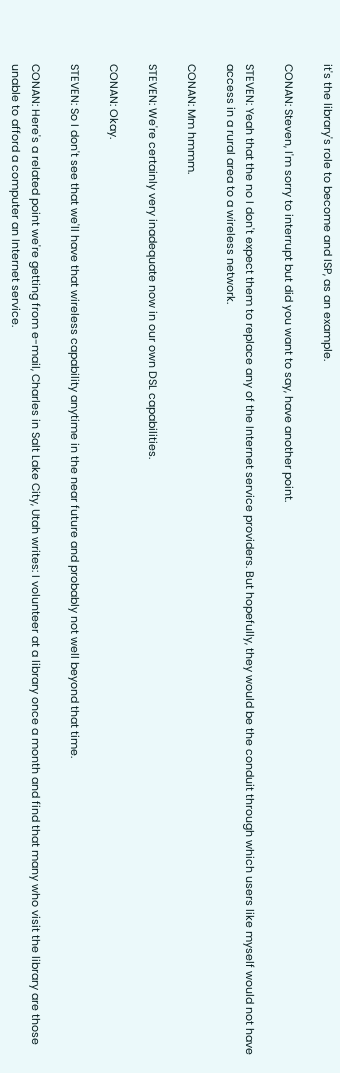it's the library's role to become and ISP, as an example.

CONAN: Steven, I'm sorry to interrupt but did you want to say, have another point.

STEVEN: Yeah that the no I don't expect them to replace any of the Internet service providers. But hopefully, they would be the conduit through which users like myself would not have access in a rural area to a wireless network.

CONAN: Mm hmmm.

STEVEN: We're certainly very inadequate now in our own DSL capabilities.

CONAN: Okay.

STEVEN: So I don't see that we'll have that wireless capability anytime in the near future and probably not well beyond that time.

CONAN: Here's a related point we're getting from e-mail, Charles in Salt Lake City, Utah writes: I volunteer at a library once a month and find that many who visit the library are those unable to afford a computer an Internet service.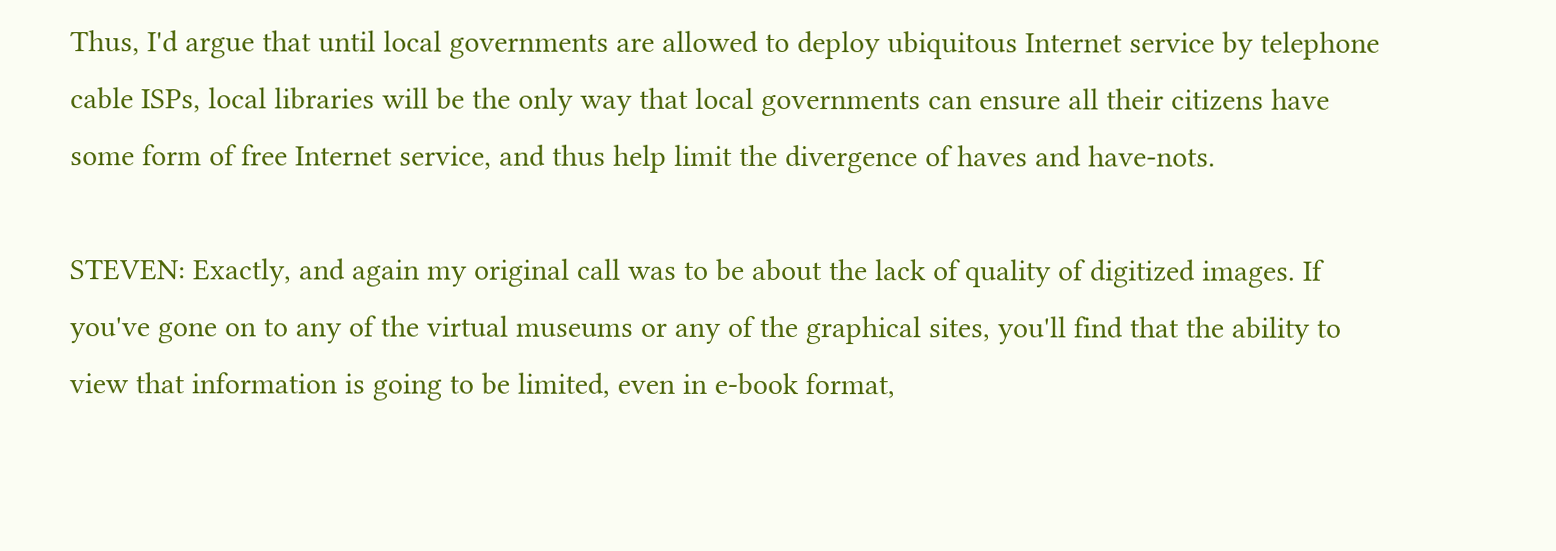Thus, I'd argue that until local governments are allowed to deploy ubiquitous Internet service by telephone cable ISPs, local libraries will be the only way that local governments can ensure all their citizens have some form of free Internet service, and thus help limit the divergence of haves and have-nots.

STEVEN: Exactly, and again my original call was to be about the lack of quality of digitized images. If you've gone on to any of the virtual museums or any of the graphical sites, you'll find that the ability to view that information is going to be limited, even in e-book format,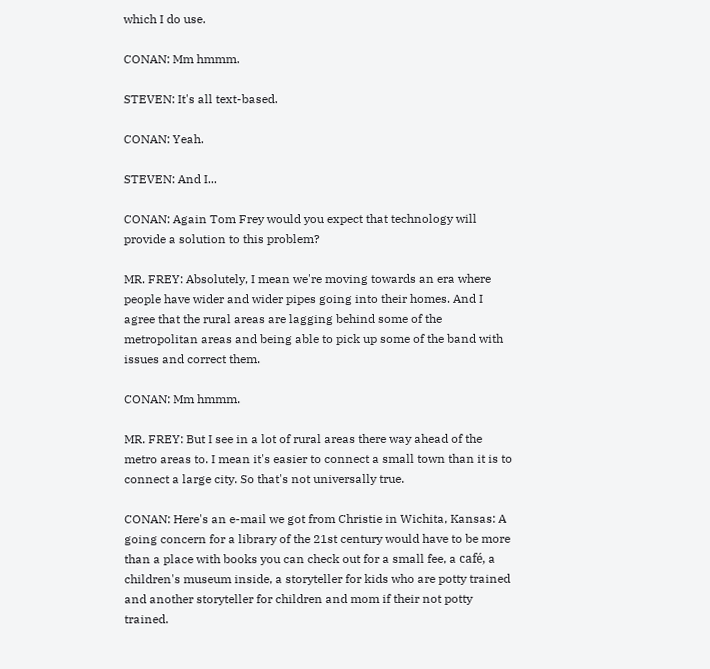which I do use.

CONAN: Mm hmmm.

STEVEN: It's all text-based.

CONAN: Yeah.

STEVEN: And I...

CONAN: Again Tom Frey would you expect that technology will provide a solution to this problem?

MR. FREY: Absolutely, I mean we're moving towards an era where people have wider and wider pipes going into their homes. And I agree that the rural areas are lagging behind some of the metropolitan areas and being able to pick up some of the band with issues and correct them.

CONAN: Mm hmmm.

MR. FREY: But I see in a lot of rural areas there way ahead of the metro areas to. I mean it's easier to connect a small town than it is to connect a large city. So that's not universally true.

CONAN: Here's an e-mail we got from Christie in Wichita, Kansas: A going concern for a library of the 21st century would have to be more than a place with books you can check out for a small fee, a café, a children's museum inside, a storyteller for kids who are potty trained and another storyteller for children and mom if their not potty trained.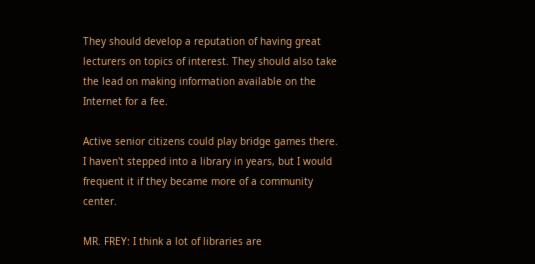They should develop a reputation of having great lecturers on topics of interest. They should also take the lead on making information available on the Internet for a fee.

Active senior citizens could play bridge games there. I haven't stepped into a library in years, but I would frequent it if they became more of a community center.

MR. FREY: I think a lot of libraries are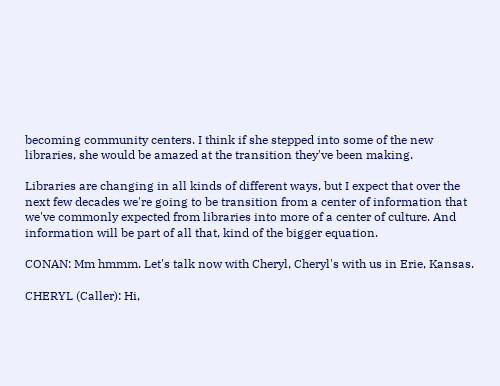becoming community centers. I think if she stepped into some of the new libraries, she would be amazed at the transition they've been making.

Libraries are changing in all kinds of different ways, but I expect that over the next few decades we're going to be transition from a center of information that we've commonly expected from libraries into more of a center of culture. And information will be part of all that, kind of the bigger equation.

CONAN: Mm hmmm. Let's talk now with Cheryl, Cheryl's with us in Erie, Kansas.

CHERYL (Caller): Hi,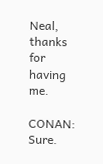Neal, thanks for having me.

CONAN: Sure.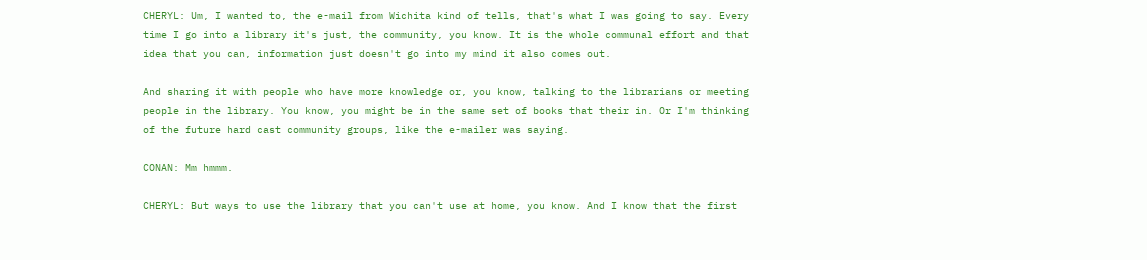CHERYL: Um, I wanted to, the e-mail from Wichita kind of tells, that's what I was going to say. Every time I go into a library it's just, the community, you know. It is the whole communal effort and that idea that you can, information just doesn't go into my mind it also comes out.

And sharing it with people who have more knowledge or, you know, talking to the librarians or meeting people in the library. You know, you might be in the same set of books that their in. Or I'm thinking of the future hard cast community groups, like the e-mailer was saying.

CONAN: Mm hmmm.

CHERYL: But ways to use the library that you can't use at home, you know. And I know that the first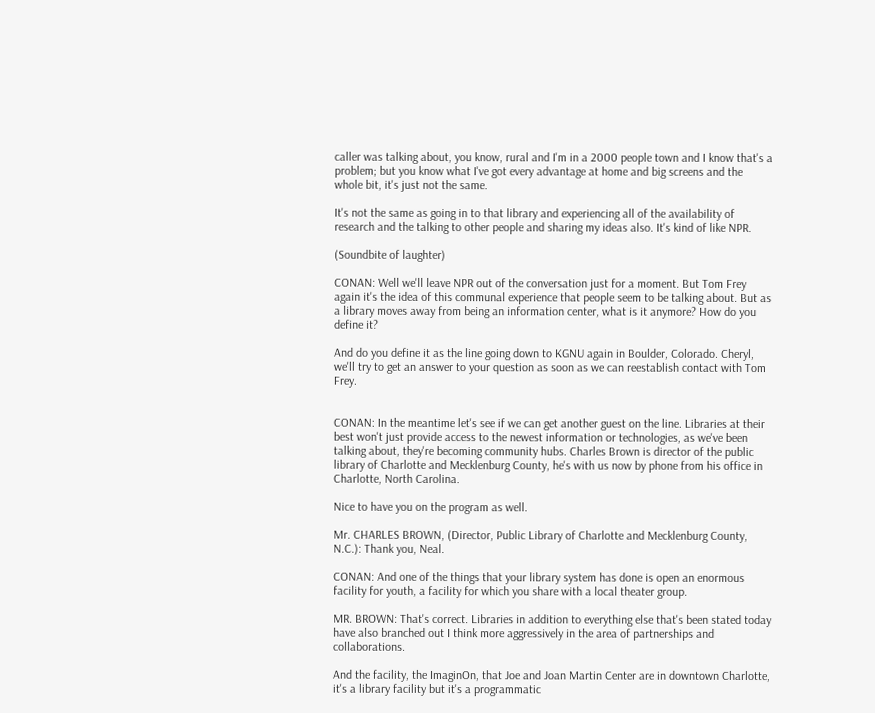caller was talking about, you know, rural and I'm in a 2000 people town and I know that's a problem; but you know what I've got every advantage at home and big screens and the whole bit, it's just not the same.

It's not the same as going in to that library and experiencing all of the availability of research and the talking to other people and sharing my ideas also. It's kind of like NPR.

(Soundbite of laughter)

CONAN: Well we'll leave NPR out of the conversation just for a moment. But Tom Frey again it's the idea of this communal experience that people seem to be talking about. But as a library moves away from being an information center, what is it anymore? How do you define it?

And do you define it as the line going down to KGNU again in Boulder, Colorado. Cheryl, we'll try to get an answer to your question as soon as we can reestablish contact with Tom Frey.


CONAN: In the meantime let's see if we can get another guest on the line. Libraries at their best won't just provide access to the newest information or technologies, as we've been talking about, they're becoming community hubs. Charles Brown is director of the public library of Charlotte and Mecklenburg County, he's with us now by phone from his office in Charlotte, North Carolina.

Nice to have you on the program as well.

Mr. CHARLES BROWN, (Director, Public Library of Charlotte and Mecklenburg County, N.C.): Thank you, Neal.

CONAN: And one of the things that your library system has done is open an enormous facility for youth, a facility for which you share with a local theater group.

MR. BROWN: That's correct. Libraries in addition to everything else that's been stated today have also branched out I think more aggressively in the area of partnerships and collaborations.

And the facility, the ImaginOn, that Joe and Joan Martin Center are in downtown Charlotte, it's a library facility but it's a programmatic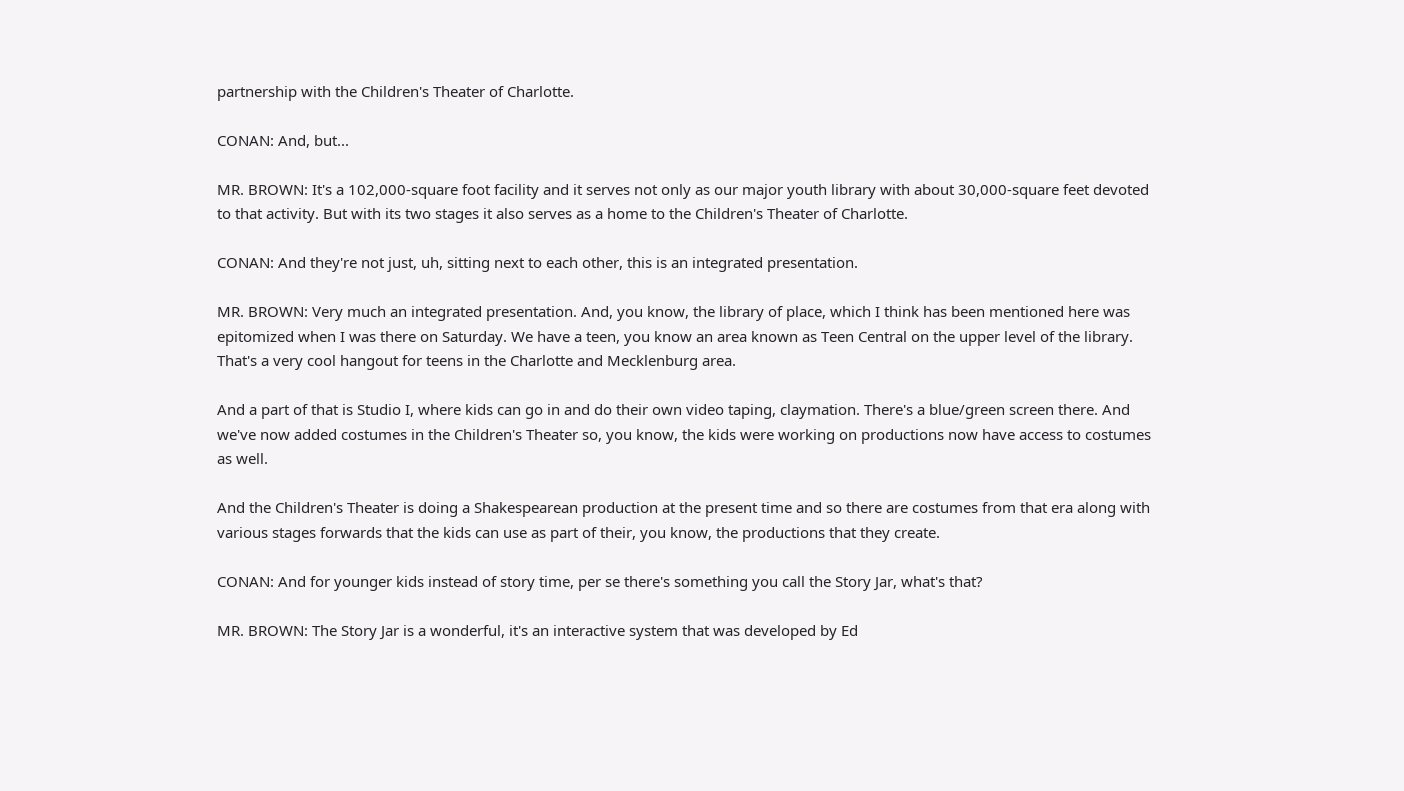partnership with the Children's Theater of Charlotte.

CONAN: And, but...

MR. BROWN: It's a 102,000-square foot facility and it serves not only as our major youth library with about 30,000-square feet devoted to that activity. But with its two stages it also serves as a home to the Children's Theater of Charlotte.

CONAN: And they're not just, uh, sitting next to each other, this is an integrated presentation.

MR. BROWN: Very much an integrated presentation. And, you know, the library of place, which I think has been mentioned here was epitomized when I was there on Saturday. We have a teen, you know an area known as Teen Central on the upper level of the library. That's a very cool hangout for teens in the Charlotte and Mecklenburg area.

And a part of that is Studio I, where kids can go in and do their own video taping, claymation. There's a blue/green screen there. And we've now added costumes in the Children's Theater so, you know, the kids were working on productions now have access to costumes as well.

And the Children's Theater is doing a Shakespearean production at the present time and so there are costumes from that era along with various stages forwards that the kids can use as part of their, you know, the productions that they create.

CONAN: And for younger kids instead of story time, per se there's something you call the Story Jar, what's that?

MR. BROWN: The Story Jar is a wonderful, it's an interactive system that was developed by Ed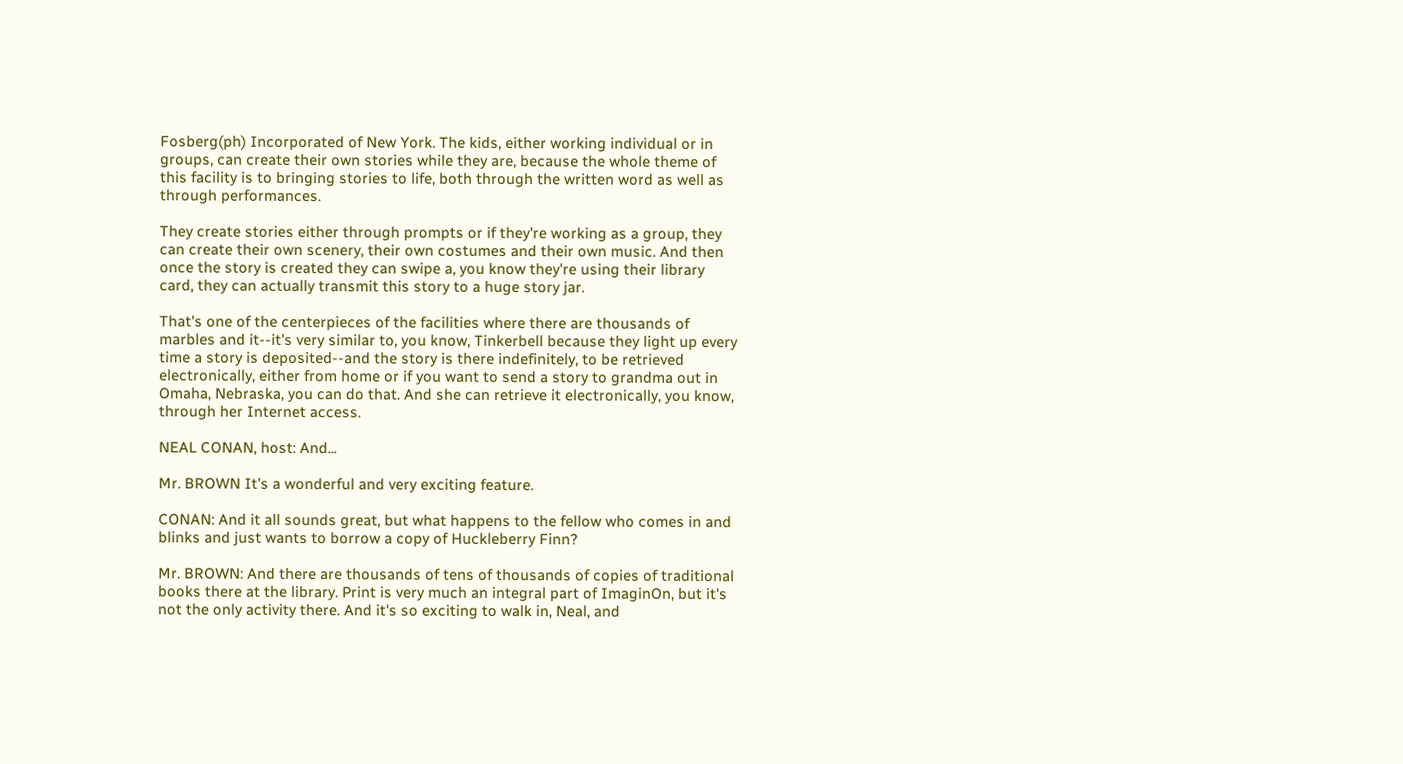Fosberg(ph) Incorporated of New York. The kids, either working individual or in groups, can create their own stories while they are, because the whole theme of this facility is to bringing stories to life, both through the written word as well as through performances.

They create stories either through prompts or if they're working as a group, they can create their own scenery, their own costumes and their own music. And then once the story is created they can swipe a, you know they're using their library card, they can actually transmit this story to a huge story jar.

That's one of the centerpieces of the facilities where there are thousands of marbles and it--it's very similar to, you know, Tinkerbell because they light up every time a story is deposited--and the story is there indefinitely, to be retrieved electronically, either from home or if you want to send a story to grandma out in Omaha, Nebraska, you can do that. And she can retrieve it electronically, you know, through her Internet access.

NEAL CONAN, host: And...

Mr. BROWN It's a wonderful and very exciting feature.

CONAN: And it all sounds great, but what happens to the fellow who comes in and blinks and just wants to borrow a copy of Huckleberry Finn?

Mr. BROWN: And there are thousands of tens of thousands of copies of traditional books there at the library. Print is very much an integral part of ImaginOn, but it's not the only activity there. And it's so exciting to walk in, Neal, and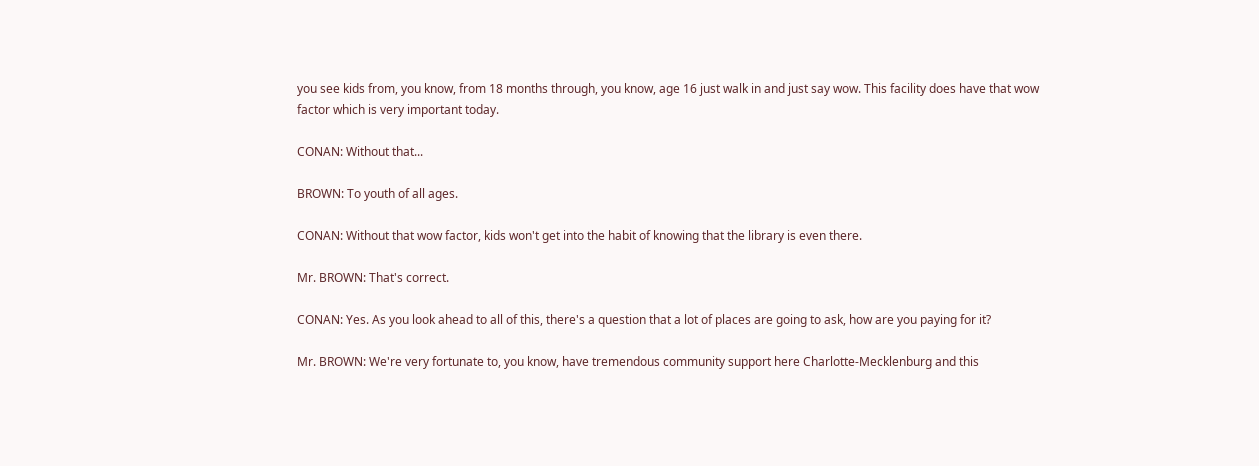you see kids from, you know, from 18 months through, you know, age 16 just walk in and just say wow. This facility does have that wow factor which is very important today.

CONAN: Without that...

BROWN: To youth of all ages.

CONAN: Without that wow factor, kids won't get into the habit of knowing that the library is even there.

Mr. BROWN: That's correct.

CONAN: Yes. As you look ahead to all of this, there's a question that a lot of places are going to ask, how are you paying for it?

Mr. BROWN: We're very fortunate to, you know, have tremendous community support here Charlotte-Mecklenburg and this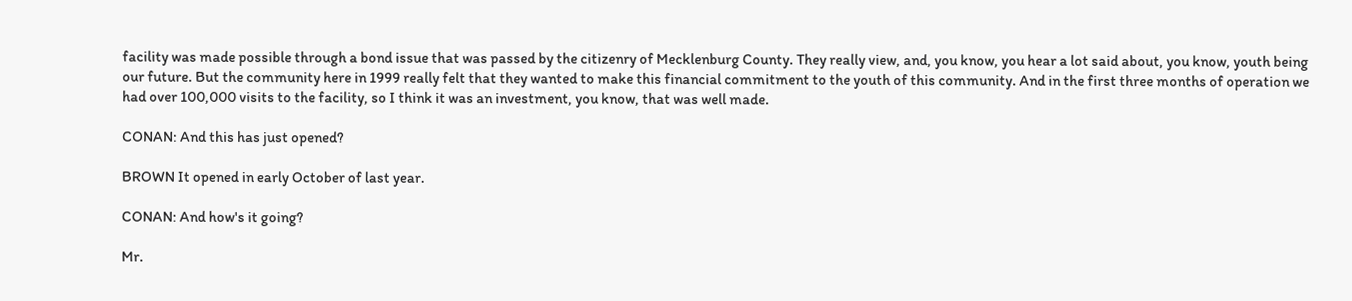facility was made possible through a bond issue that was passed by the citizenry of Mecklenburg County. They really view, and, you know, you hear a lot said about, you know, youth being our future. But the community here in 1999 really felt that they wanted to make this financial commitment to the youth of this community. And in the first three months of operation we had over 100,000 visits to the facility, so I think it was an investment, you know, that was well made.

CONAN: And this has just opened?

BROWN It opened in early October of last year.

CONAN: And how's it going?

Mr.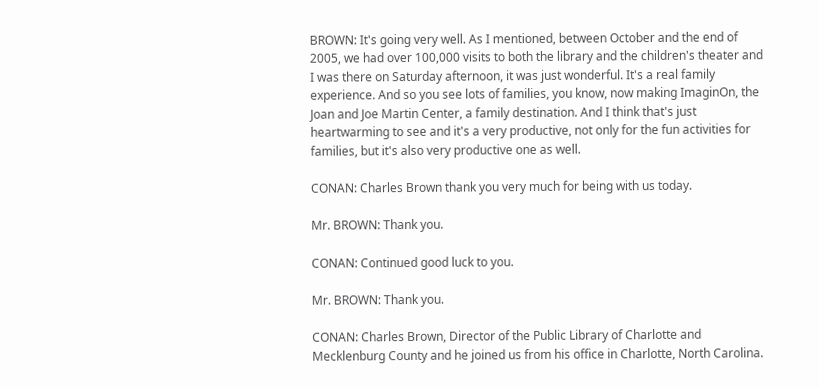BROWN: It's going very well. As I mentioned, between October and the end of 2005, we had over 100,000 visits to both the library and the children's theater and I was there on Saturday afternoon, it was just wonderful. It's a real family experience. And so you see lots of families, you know, now making ImaginOn, the Joan and Joe Martin Center, a family destination. And I think that's just heartwarming to see and it's a very productive, not only for the fun activities for families, but it's also very productive one as well.

CONAN: Charles Brown thank you very much for being with us today.

Mr. BROWN: Thank you.

CONAN: Continued good luck to you.

Mr. BROWN: Thank you.

CONAN: Charles Brown, Director of the Public Library of Charlotte and Mecklenburg County and he joined us from his office in Charlotte, North Carolina.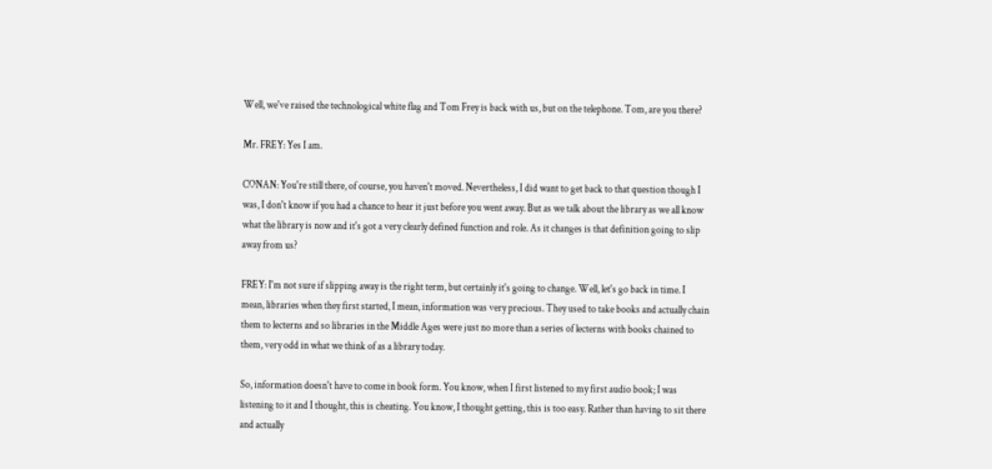Well, we've raised the technological white flag and Tom Frey is back with us, but on the telephone. Tom, are you there?

Mr. FREY: Yes I am.

CONAN: You're still there, of course, you haven't moved. Nevertheless, I did want to get back to that question though I was, I don't know if you had a chance to hear it just before you went away. But as we talk about the library as we all know what the library is now and it's got a very clearly defined function and role. As it changes is that definition going to slip away from us?

FREY: I'm not sure if slipping away is the right term, but certainly it's going to change. Well, let's go back in time. I mean, libraries when they first started, I mean, information was very precious. They used to take books and actually chain them to lecterns and so libraries in the Middle Ages were just no more than a series of lecterns with books chained to them, very odd in what we think of as a library today.

So, information doesn't have to come in book form. You know, when I first listened to my first audio book; I was listening to it and I thought, this is cheating. You know, I thought getting, this is too easy. Rather than having to sit there and actually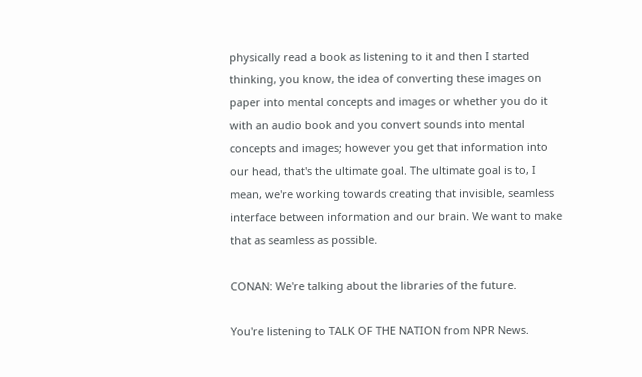physically read a book as listening to it and then I started thinking, you know, the idea of converting these images on paper into mental concepts and images or whether you do it with an audio book and you convert sounds into mental concepts and images; however you get that information into our head, that's the ultimate goal. The ultimate goal is to, I mean, we're working towards creating that invisible, seamless interface between information and our brain. We want to make that as seamless as possible.

CONAN: We're talking about the libraries of the future.

You're listening to TALK OF THE NATION from NPR News.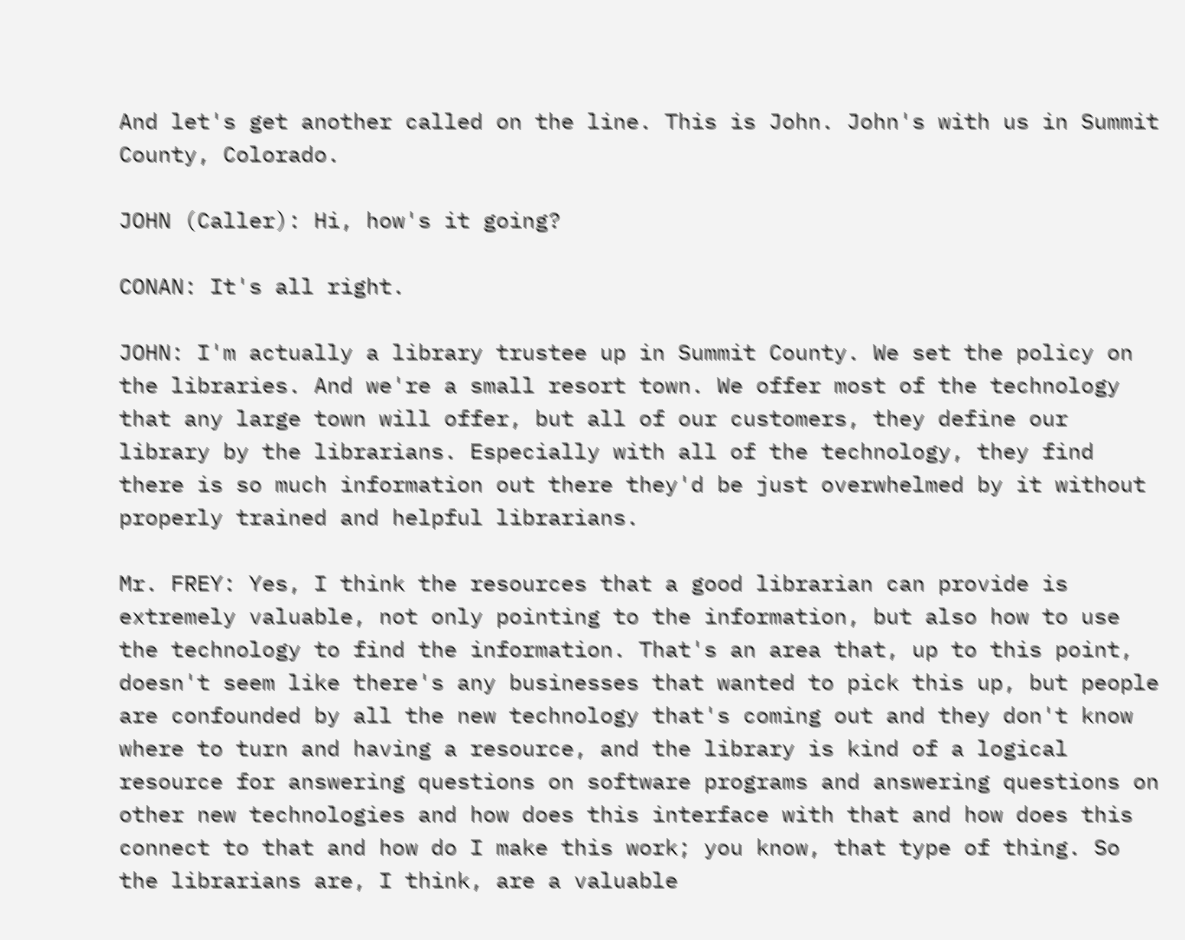And let's get another called on the line. This is John. John's with us in Summit County, Colorado.

JOHN (Caller): Hi, how's it going?

CONAN: It's all right.

JOHN: I'm actually a library trustee up in Summit County. We set the policy on the libraries. And we're a small resort town. We offer most of the technology that any large town will offer, but all of our customers, they define our library by the librarians. Especially with all of the technology, they find there is so much information out there they'd be just overwhelmed by it without properly trained and helpful librarians.

Mr. FREY: Yes, I think the resources that a good librarian can provide is extremely valuable, not only pointing to the information, but also how to use the technology to find the information. That's an area that, up to this point, doesn't seem like there's any businesses that wanted to pick this up, but people are confounded by all the new technology that's coming out and they don't know where to turn and having a resource, and the library is kind of a logical resource for answering questions on software programs and answering questions on other new technologies and how does this interface with that and how does this connect to that and how do I make this work; you know, that type of thing. So the librarians are, I think, are a valuable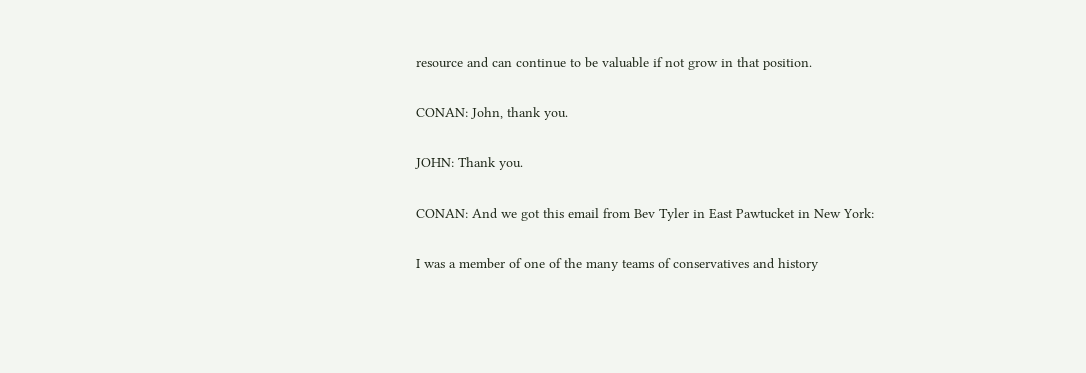resource and can continue to be valuable if not grow in that position.

CONAN: John, thank you.

JOHN: Thank you.

CONAN: And we got this email from Bev Tyler in East Pawtucket in New York:

I was a member of one of the many teams of conservatives and history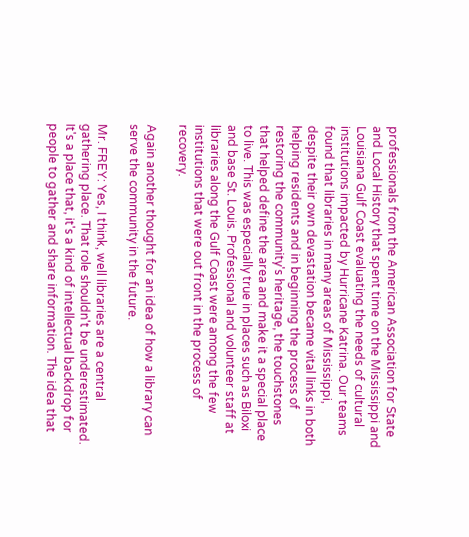professionals from the American Association for State and Local History that spent time on the Mississippi and Louisiana Gulf Coast evaluating the needs of cultural institutions impacted by Hurricane Katrina. Our teams found that libraries in many areas of Mississippi, despite their own devastation became vital links in both helping residents and in beginning the process of restoring the community's heritage, the touchstones that helped define the area and make it a special place to live. This was especially true in places such as Biloxi and base St. Louis. Professional and volunteer staff at libraries along the Gulf Coast were among the few institutions that were out front in the process of recovery.

Again another thought for an idea of how a library can serve the community in the future.

Mr. FREY: Yes, I think, well libraries are a central gathering place. That role shouldn't be underestimated. It's a place that, it's a kind of intellectual backdrop for people to gather and share information. The idea that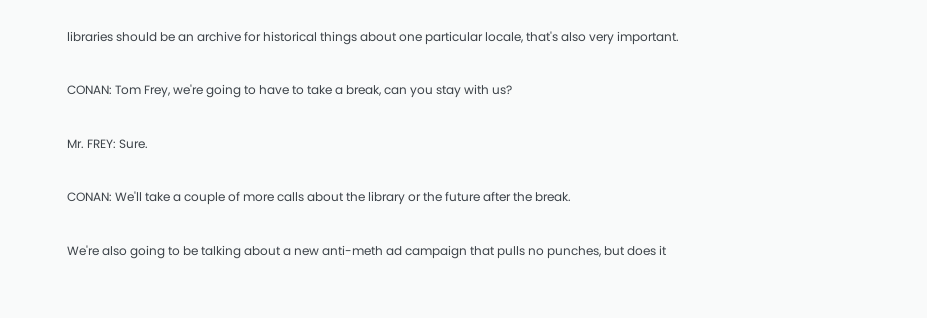libraries should be an archive for historical things about one particular locale, that's also very important.

CONAN: Tom Frey, we're going to have to take a break, can you stay with us?

Mr. FREY: Sure.

CONAN: We'll take a couple of more calls about the library or the future after the break.

We're also going to be talking about a new anti-meth ad campaign that pulls no punches, but does it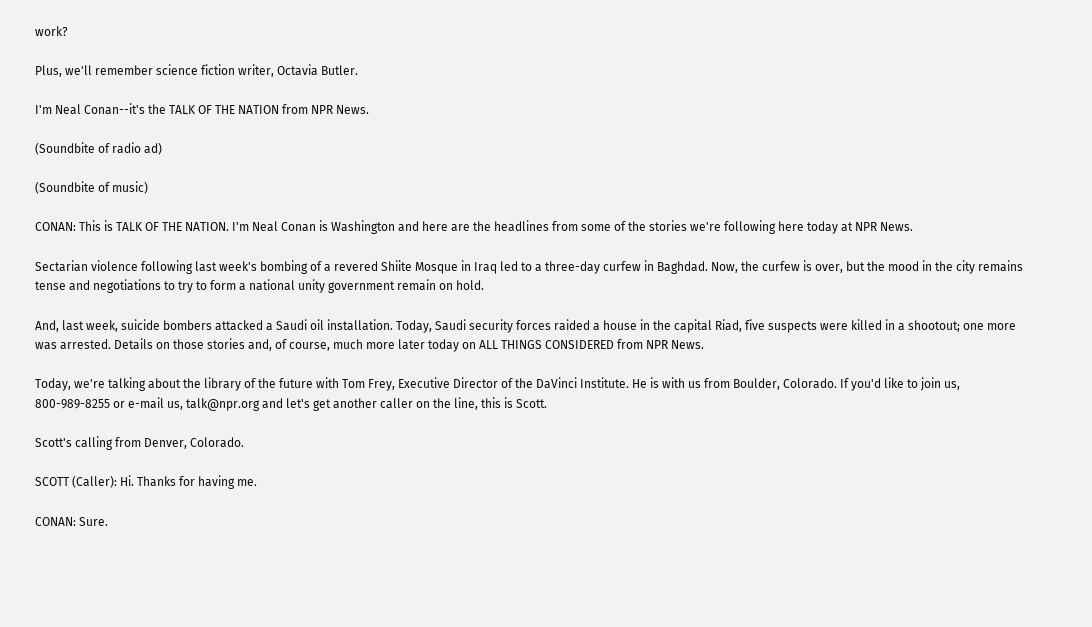work?

Plus, we'll remember science fiction writer, Octavia Butler.

I'm Neal Conan--it's the TALK OF THE NATION from NPR News.

(Soundbite of radio ad)

(Soundbite of music)

CONAN: This is TALK OF THE NATION. I'm Neal Conan is Washington and here are the headlines from some of the stories we're following here today at NPR News.

Sectarian violence following last week's bombing of a revered Shiite Mosque in Iraq led to a three-day curfew in Baghdad. Now, the curfew is over, but the mood in the city remains tense and negotiations to try to form a national unity government remain on hold.

And, last week, suicide bombers attacked a Saudi oil installation. Today, Saudi security forces raided a house in the capital Riad, five suspects were killed in a shootout; one more was arrested. Details on those stories and, of course, much more later today on ALL THINGS CONSIDERED from NPR News.

Today, we're talking about the library of the future with Tom Frey, Executive Director of the DaVinci Institute. He is with us from Boulder, Colorado. If you'd like to join us, 800-989-8255 or e-mail us, talk@npr.org and let's get another caller on the line, this is Scott.

Scott's calling from Denver, Colorado.

SCOTT (Caller): Hi. Thanks for having me.

CONAN: Sure.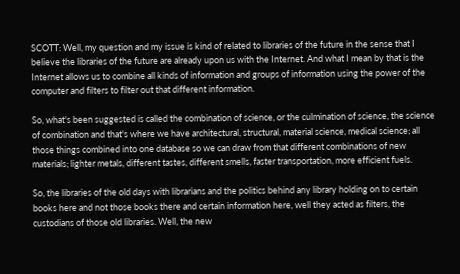SCOTT: Well, my question and my issue is kind of related to libraries of the future in the sense that I believe the libraries of the future are already upon us with the Internet. And what I mean by that is the Internet allows us to combine all kinds of information and groups of information using the power of the computer and filters to filter out that different information.

So, what's been suggested is called the combination of science, or the culmination of science, the science of combination and that's where we have architectural, structural, material science, medical science; all those things combined into one database so we can draw from that different combinations of new materials; lighter metals, different tastes, different smells, faster transportation, more efficient fuels.

So, the libraries of the old days with librarians and the politics behind any library holding on to certain books here and not those books there and certain information here, well they acted as filters, the custodians of those old libraries. Well, the new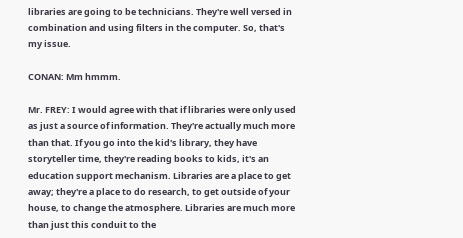libraries are going to be technicians. They're well versed in combination and using filters in the computer. So, that's my issue.

CONAN: Mm hmmm.

Mr. FREY: I would agree with that if libraries were only used as just a source of information. They're actually much more than that. If you go into the kid's library, they have storyteller time, they're reading books to kids, it's an education support mechanism. Libraries are a place to get away; they're a place to do research, to get outside of your house, to change the atmosphere. Libraries are much more than just this conduit to the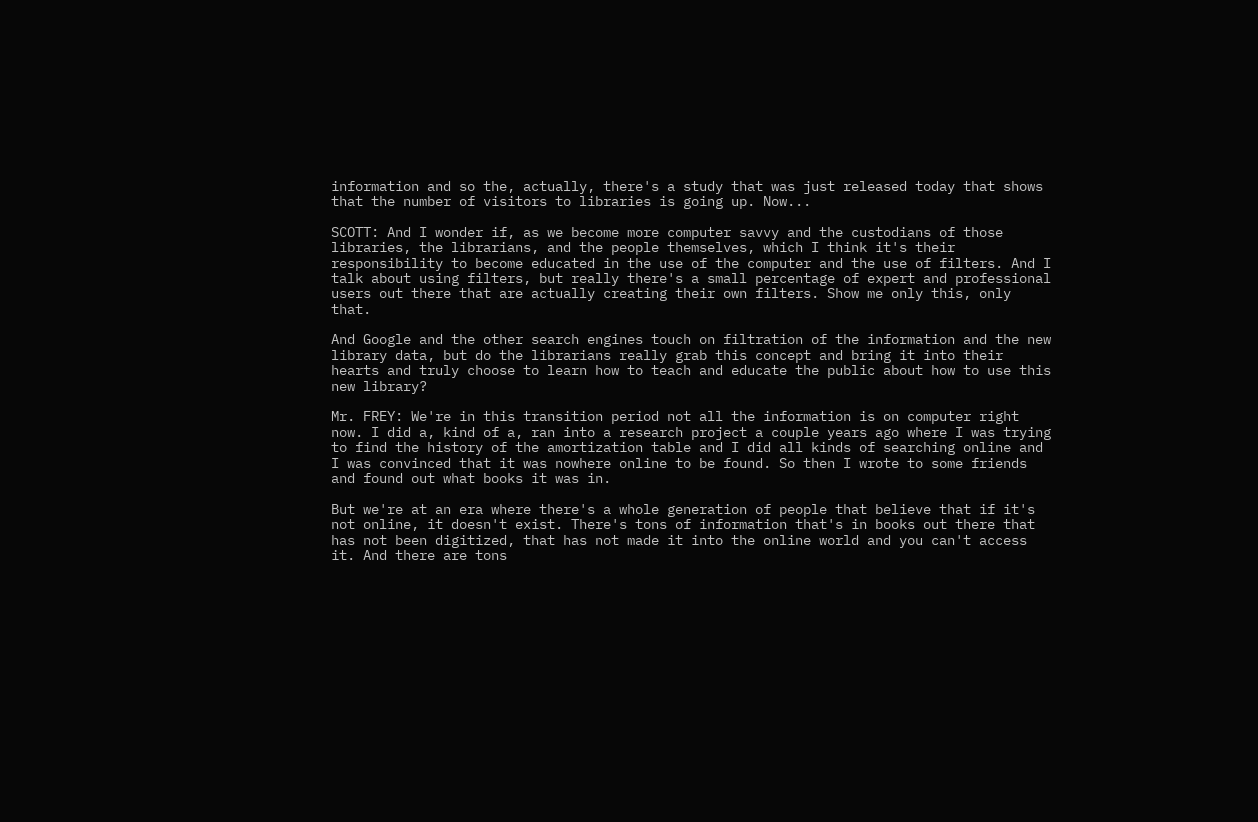information and so the, actually, there's a study that was just released today that shows that the number of visitors to libraries is going up. Now...

SCOTT: And I wonder if, as we become more computer savvy and the custodians of those libraries, the librarians, and the people themselves, which I think it's their responsibility to become educated in the use of the computer and the use of filters. And I talk about using filters, but really there's a small percentage of expert and professional users out there that are actually creating their own filters. Show me only this, only that.

And Google and the other search engines touch on filtration of the information and the new library data, but do the librarians really grab this concept and bring it into their hearts and truly choose to learn how to teach and educate the public about how to use this new library?

Mr. FREY: We're in this transition period not all the information is on computer right now. I did a, kind of a, ran into a research project a couple years ago where I was trying to find the history of the amortization table and I did all kinds of searching online and I was convinced that it was nowhere online to be found. So then I wrote to some friends and found out what books it was in.

But we're at an era where there's a whole generation of people that believe that if it's not online, it doesn't exist. There's tons of information that's in books out there that has not been digitized, that has not made it into the online world and you can't access it. And there are tons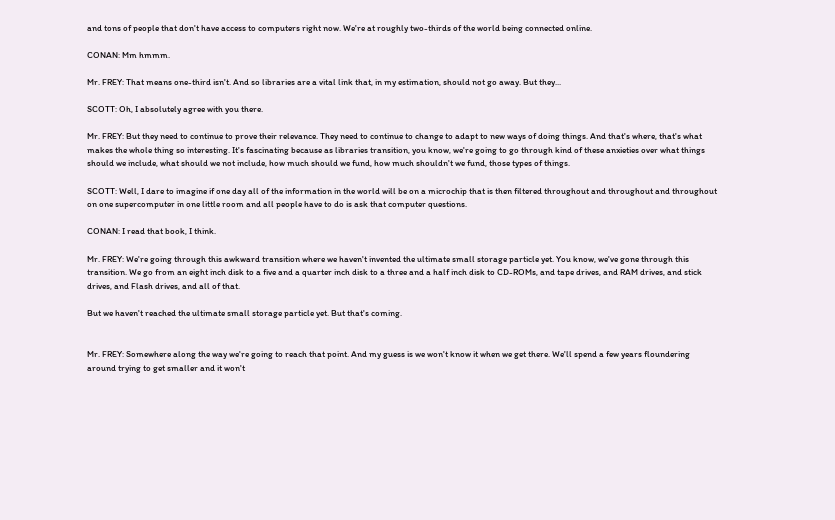and tons of people that don't have access to computers right now. We're at roughly two-thirds of the world being connected online.

CONAN: Mm hmmm.

Mr. FREY: That means one-third isn't. And so libraries are a vital link that, in my estimation, should not go away. But they...

SCOTT: Oh, I absolutely agree with you there.

Mr. FREY: But they need to continue to prove their relevance. They need to continue to change to adapt to new ways of doing things. And that's where, that's what makes the whole thing so interesting. It's fascinating because as libraries transition, you know, we're going to go through kind of these anxieties over what things should we include, what should we not include, how much should we fund, how much shouldn't we fund, those types of things.

SCOTT: Well, I dare to imagine if one day all of the information in the world will be on a microchip that is then filtered throughout and throughout and throughout on one supercomputer in one little room and all people have to do is ask that computer questions.

CONAN: I read that book, I think.

Mr. FREY: We're going through this awkward transition where we haven't invented the ultimate small storage particle yet. You know, we've gone through this transition. We go from an eight inch disk to a five and a quarter inch disk to a three and a half inch disk to CD-ROMs, and tape drives, and RAM drives, and stick drives, and Flash drives, and all of that.

But we haven't reached the ultimate small storage particle yet. But that's coming.


Mr. FREY: Somewhere along the way we're going to reach that point. And my guess is we won't know it when we get there. We'll spend a few years floundering around trying to get smaller and it won't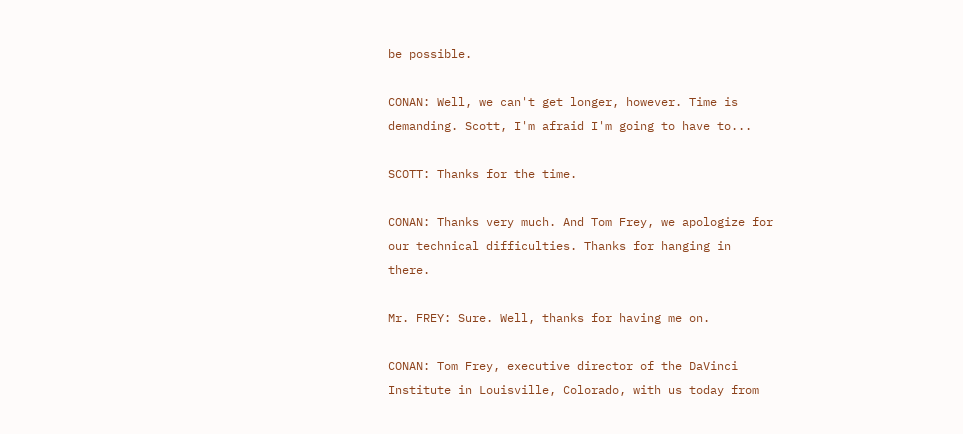be possible.

CONAN: Well, we can't get longer, however. Time is demanding. Scott, I'm afraid I'm going to have to...

SCOTT: Thanks for the time.

CONAN: Thanks very much. And Tom Frey, we apologize for our technical difficulties. Thanks for hanging in there.

Mr. FREY: Sure. Well, thanks for having me on.

CONAN: Tom Frey, executive director of the DaVinci Institute in Louisville, Colorado, with us today from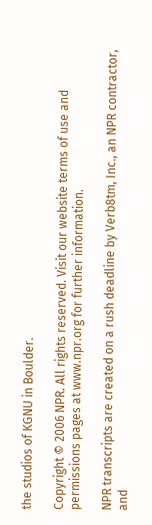the studios of KGNU in Boulder.

Copyright © 2006 NPR. All rights reserved. Visit our website terms of use and permissions pages at www.npr.org for further information.

NPR transcripts are created on a rush deadline by Verb8tm, Inc., an NPR contractor, and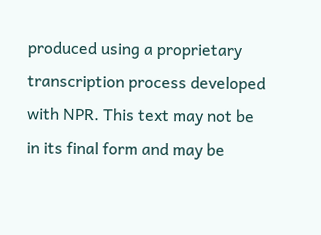produced using a proprietary transcription process developed with NPR. This text may not be in its final form and may be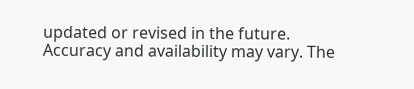updated or revised in the future. Accuracy and availability may vary. The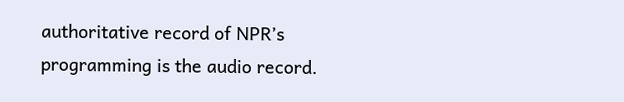authoritative record of NPR’s programming is the audio record.